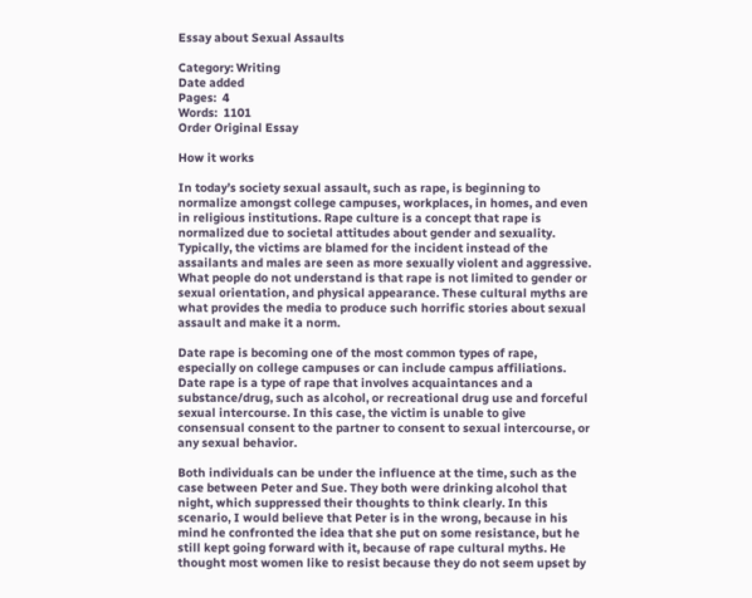Essay about Sexual Assaults

Category: Writing
Date added
Pages:  4
Words:  1101
Order Original Essay

How it works

In today’s society sexual assault, such as rape, is beginning to normalize amongst college campuses, workplaces, in homes, and even in religious institutions. Rape culture is a concept that rape is normalized due to societal attitudes about gender and sexuality. Typically, the victims are blamed for the incident instead of the assailants and males are seen as more sexually violent and aggressive. What people do not understand is that rape is not limited to gender or sexual orientation, and physical appearance. These cultural myths are what provides the media to produce such horrific stories about sexual assault and make it a norm.

Date rape is becoming one of the most common types of rape, especially on college campuses or can include campus affiliations. Date rape is a type of rape that involves acquaintances and a substance/drug, such as alcohol, or recreational drug use and forceful sexual intercourse. In this case, the victim is unable to give consensual consent to the partner to consent to sexual intercourse, or any sexual behavior.

Both individuals can be under the influence at the time, such as the case between Peter and Sue. They both were drinking alcohol that night, which suppressed their thoughts to think clearly. In this scenario, I would believe that Peter is in the wrong, because in his mind he confronted the idea that she put on some resistance, but he still kept going forward with it, because of rape cultural myths. He thought most women like to resist because they do not seem upset by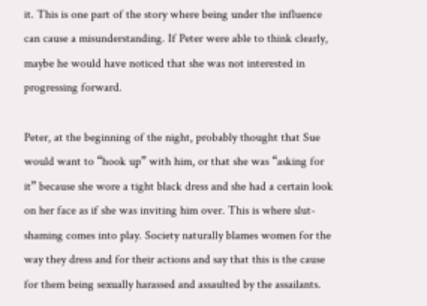it. This is one part of the story where being under the influence can cause a misunderstanding. If Peter were able to think clearly, maybe he would have noticed that she was not interested in progressing forward.

Peter, at the beginning of the night, probably thought that Sue would want to “hook up” with him, or that she was “asking for it” because she wore a tight black dress and she had a certain look on her face as if she was inviting him over. This is where slut-shaming comes into play. Society naturally blames women for the way they dress and for their actions and say that this is the cause for them being sexually harassed and assaulted by the assailants.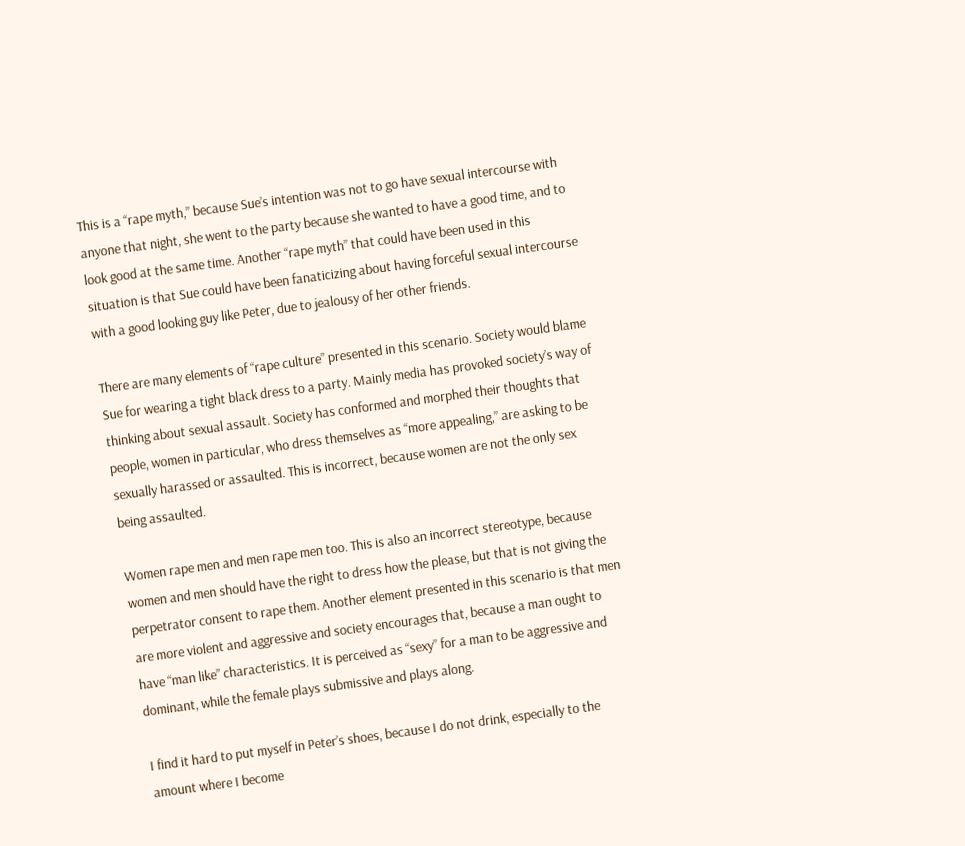This is a “rape myth,” because Sue’s intention was not to go have sexual intercourse with anyone that night, she went to the party because she wanted to have a good time, and to look good at the same time. Another “rape myth” that could have been used in this situation is that Sue could have been fanaticizing about having forceful sexual intercourse with a good looking guy like Peter, due to jealousy of her other friends.

There are many elements of “rape culture” presented in this scenario. Society would blame Sue for wearing a tight black dress to a party. Mainly media has provoked society’s way of thinking about sexual assault. Society has conformed and morphed their thoughts that people, women in particular, who dress themselves as “more appealing,” are asking to be sexually harassed or assaulted. This is incorrect, because women are not the only sex being assaulted.

Women rape men and men rape men too. This is also an incorrect stereotype, because women and men should have the right to dress how the please, but that is not giving the perpetrator consent to rape them. Another element presented in this scenario is that men are more violent and aggressive and society encourages that, because a man ought to have “man like” characteristics. It is perceived as “sexy” for a man to be aggressive and dominant, while the female plays submissive and plays along.

I find it hard to put myself in Peter’s shoes, because I do not drink, especially to the amount where I become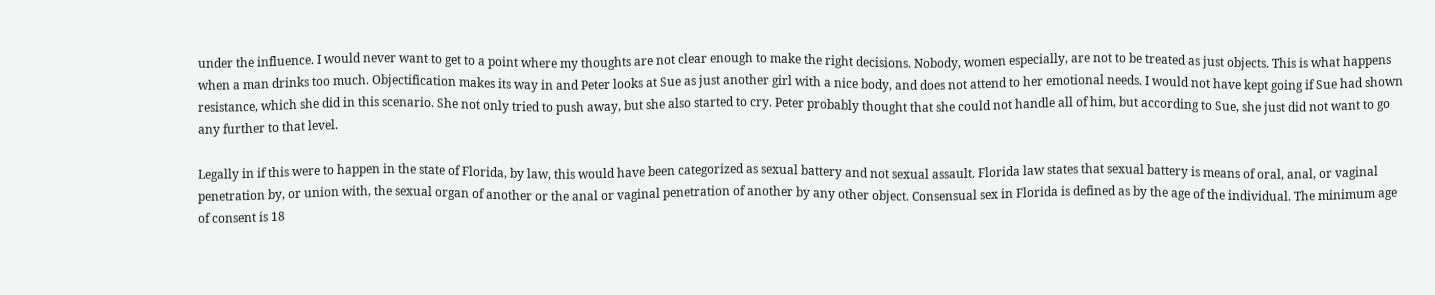under the influence. I would never want to get to a point where my thoughts are not clear enough to make the right decisions. Nobody, women especially, are not to be treated as just objects. This is what happens when a man drinks too much. Objectification makes its way in and Peter looks at Sue as just another girl with a nice body, and does not attend to her emotional needs. I would not have kept going if Sue had shown resistance, which she did in this scenario. She not only tried to push away, but she also started to cry. Peter probably thought that she could not handle all of him, but according to Sue, she just did not want to go any further to that level.

Legally in if this were to happen in the state of Florida, by law, this would have been categorized as sexual battery and not sexual assault. Florida law states that sexual battery is means of oral, anal, or vaginal penetration by, or union with, the sexual organ of another or the anal or vaginal penetration of another by any other object. Consensual sex in Florida is defined as by the age of the individual. The minimum age of consent is 18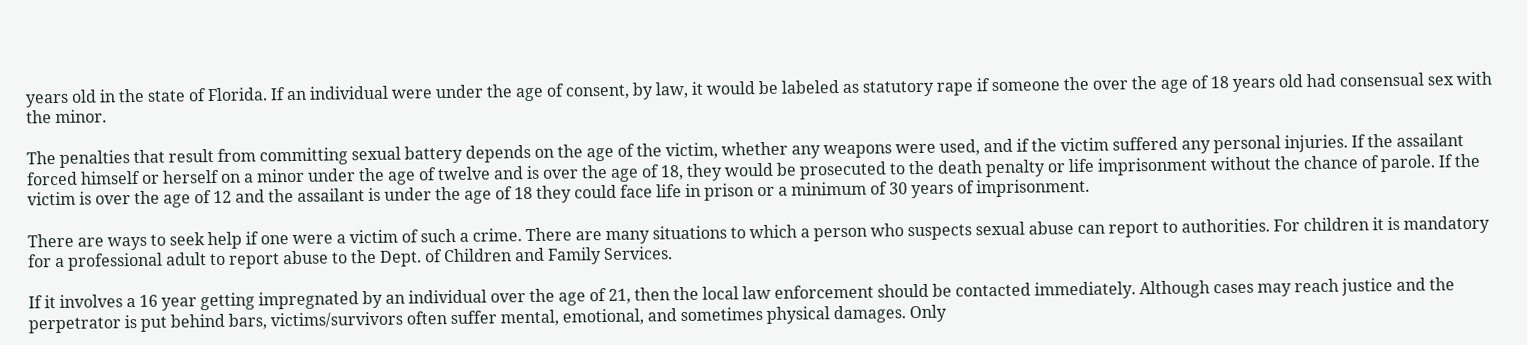years old in the state of Florida. If an individual were under the age of consent, by law, it would be labeled as statutory rape if someone the over the age of 18 years old had consensual sex with the minor.

The penalties that result from committing sexual battery depends on the age of the victim, whether any weapons were used, and if the victim suffered any personal injuries. If the assailant forced himself or herself on a minor under the age of twelve and is over the age of 18, they would be prosecuted to the death penalty or life imprisonment without the chance of parole. If the victim is over the age of 12 and the assailant is under the age of 18 they could face life in prison or a minimum of 30 years of imprisonment.

There are ways to seek help if one were a victim of such a crime. There are many situations to which a person who suspects sexual abuse can report to authorities. For children it is mandatory for a professional adult to report abuse to the Dept. of Children and Family Services.

If it involves a 16 year getting impregnated by an individual over the age of 21, then the local law enforcement should be contacted immediately. Although cases may reach justice and the perpetrator is put behind bars, victims/survivors often suffer mental, emotional, and sometimes physical damages. Only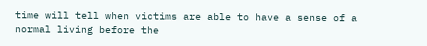time will tell when victims are able to have a sense of a normal living before the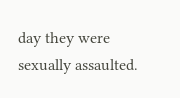day they were sexually assaulted.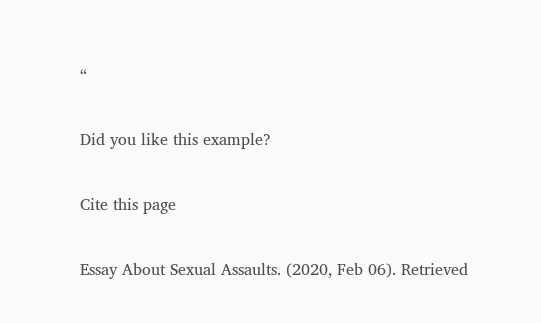“

Did you like this example?

Cite this page

Essay About Sexual Assaults. (2020, Feb 06). Retrieved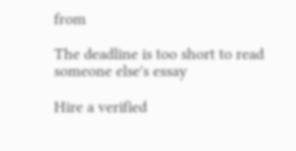from

The deadline is too short to read someone else's essay

Hire a verified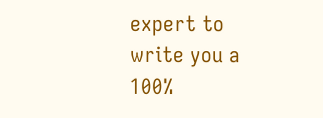expert to write you a 100%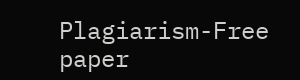Plagiarism-Free paper